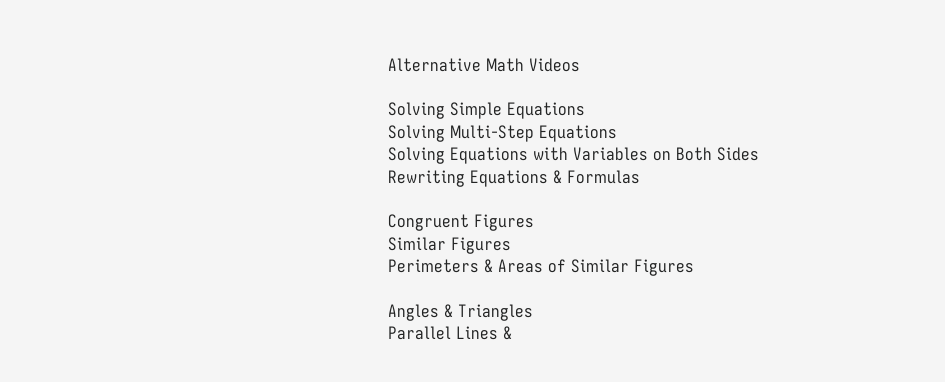Alternative Math Videos

Solving Simple Equations
Solving Multi-Step Equations
Solving Equations with Variables on Both Sides
Rewriting Equations & Formulas

Congruent Figures
Similar Figures
Perimeters & Areas of Similar Figures

Angles & Triangles
Parallel Lines &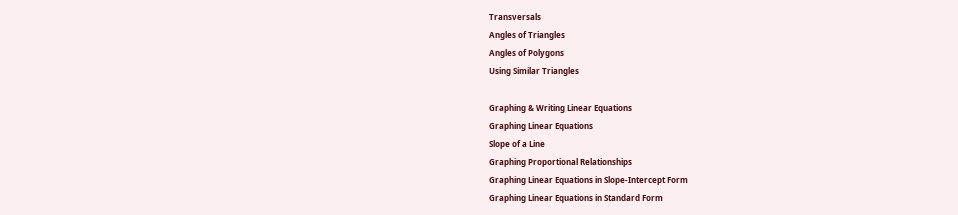Transversals
Angles of Triangles
Angles of Polygons
Using Similar Triangles

Graphing & Writing Linear Equations
Graphing Linear Equations
Slope of a Line
Graphing Proportional Relationships
Graphing Linear Equations in Slope-Intercept Form
Graphing Linear Equations in Standard Form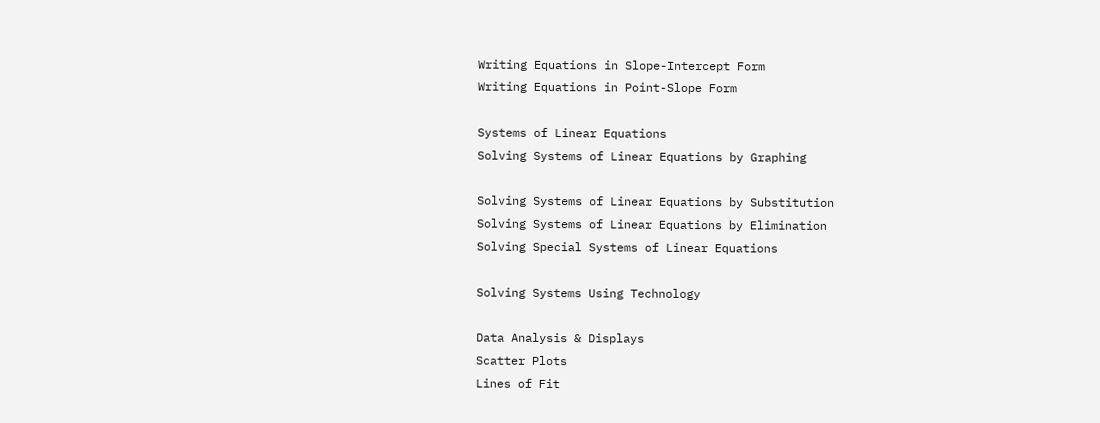Writing Equations in Slope-Intercept Form
Writing Equations in Point-Slope Form

Systems of Linear Equations
Solving Systems of Linear Equations by Graphing

Solving Systems of Linear Equations by Substitution
Solving Systems of Linear Equations by Elimination
Solving Special Systems of Linear Equations

Solving Systems Using Technology

Data Analysis & Displays
Scatter Plots
Lines of Fit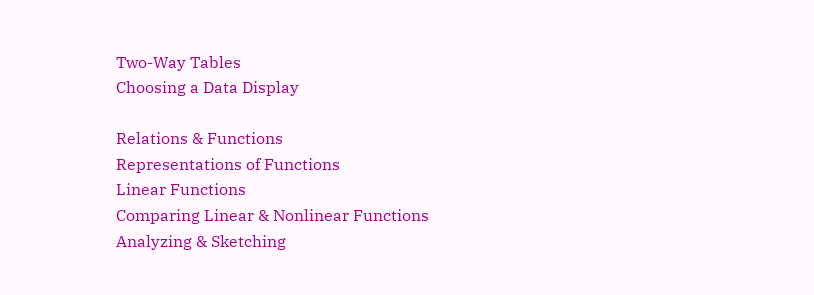Two-Way Tables
Choosing a Data Display

Relations & Functions
Representations of Functions
Linear Functions
Comparing Linear & Nonlinear Functions
Analyzing & Sketching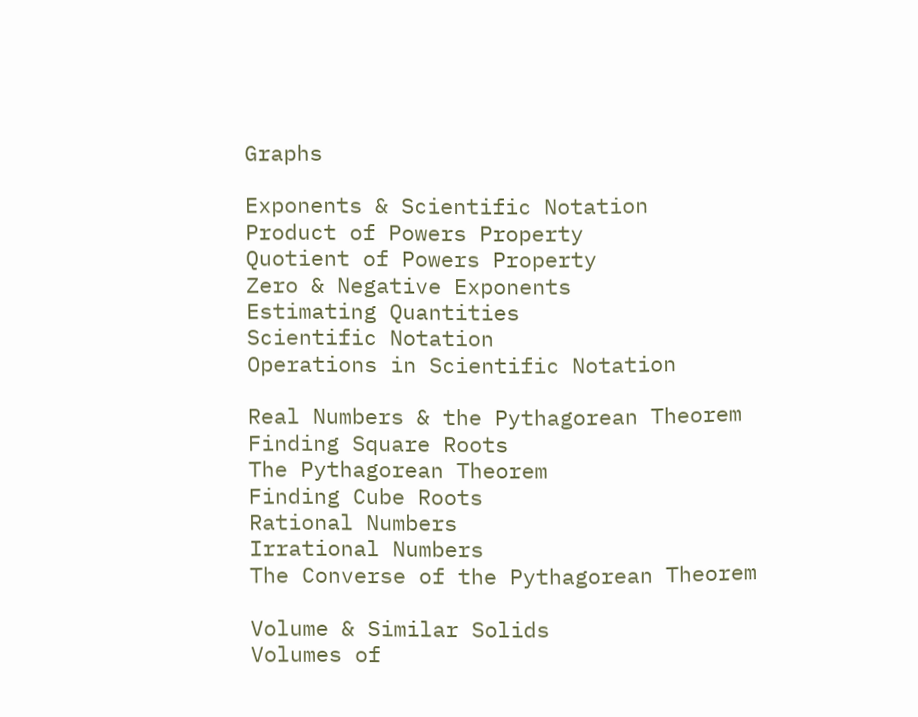Graphs

Exponents & Scientific Notation
Product of Powers Property
Quotient of Powers Property
Zero & Negative Exponents
Estimating Quantities
Scientific Notation
Operations in Scientific Notation

Real Numbers & the Pythagorean Theorem
Finding Square Roots
The Pythagorean Theorem
Finding Cube Roots
Rational Numbers
Irrational Numbers
The Converse of the Pythagorean Theorem

Volume & Similar Solids
Volumes of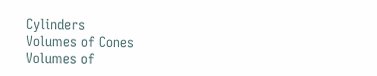Cylinders
Volumes of Cones
Volumes of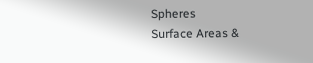Spheres
Surface Areas &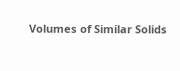Volumes of Similar Solids